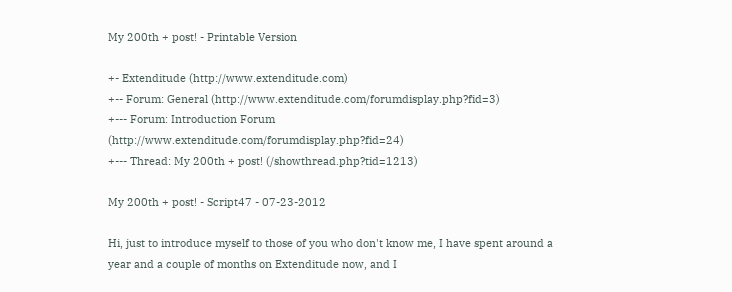My 200th + post! - Printable Version

+- Extenditude (http://www.extenditude.com)
+-- Forum: General (http://www.extenditude.com/forumdisplay.php?fid=3)
+--- Forum: Introduction Forum (http://www.extenditude.com/forumdisplay.php?fid=24)
+--- Thread: My 200th + post! (/showthread.php?tid=1213)

My 200th + post! - Script47 - 07-23-2012

Hi, just to introduce myself to those of you who don't know me, I have spent around a year and a couple of months on Extenditude now, and I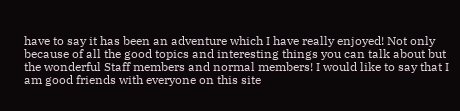have to say it has been an adventure which I have really enjoyed! Not only because of all the good topics and interesting things you can talk about but the wonderful Staff members and normal members! I would like to say that I am good friends with everyone on this site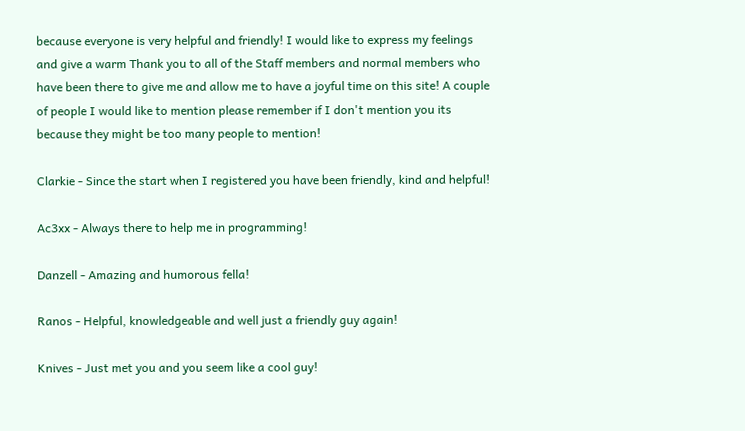because everyone is very helpful and friendly! I would like to express my feelings and give a warm Thank you to all of the Staff members and normal members who have been there to give me and allow me to have a joyful time on this site! A couple of people I would like to mention please remember if I don't mention you its because they might be too many people to mention!

Clarkie - Since the start when I registered you have been friendly, kind and helpful!

Ac3xx - Always there to help me in programming!

Danzell - Amazing and humorous fella!

Ranos - Helpful, knowledgeable and well just a friendly guy again!

Knives - Just met you and you seem like a cool guy!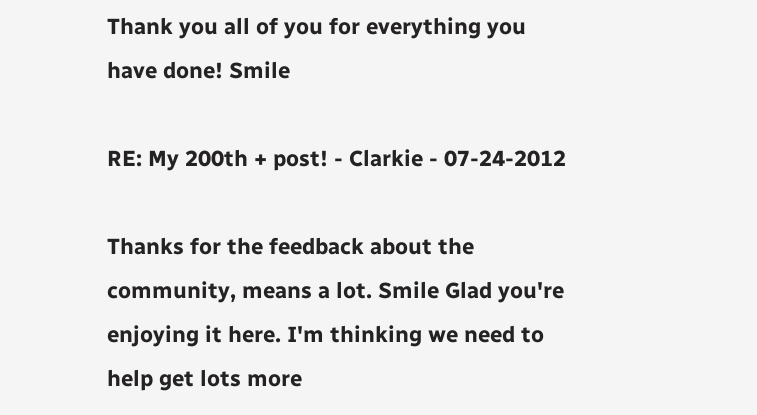Thank you all of you for everything you have done! Smile

RE: My 200th + post! - Clarkie - 07-24-2012

Thanks for the feedback about the community, means a lot. Smile Glad you're enjoying it here. I'm thinking we need to help get lots more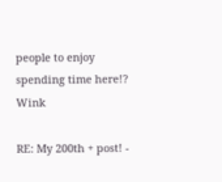people to enjoy spending time here!? Wink

RE: My 200th + post! -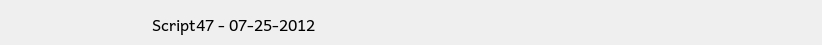Script47 - 07-25-2012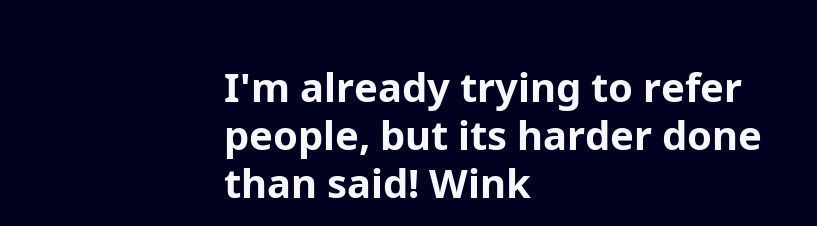I'm already trying to refer people, but its harder done than said! Wink